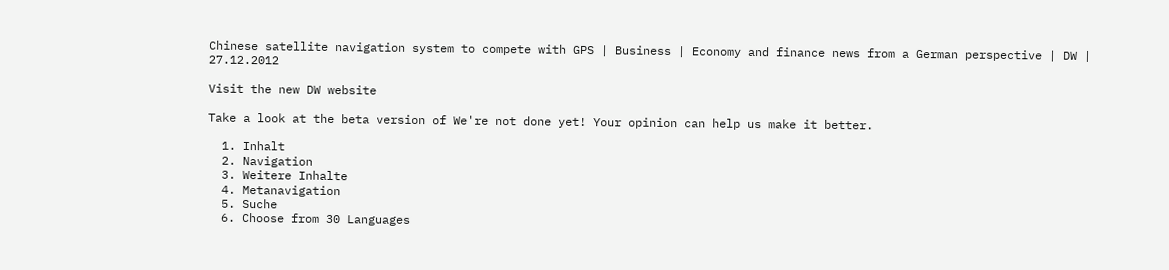Chinese satellite navigation system to compete with GPS | Business | Economy and finance news from a German perspective | DW | 27.12.2012

Visit the new DW website

Take a look at the beta version of We're not done yet! Your opinion can help us make it better.

  1. Inhalt
  2. Navigation
  3. Weitere Inhalte
  4. Metanavigation
  5. Suche
  6. Choose from 30 Languages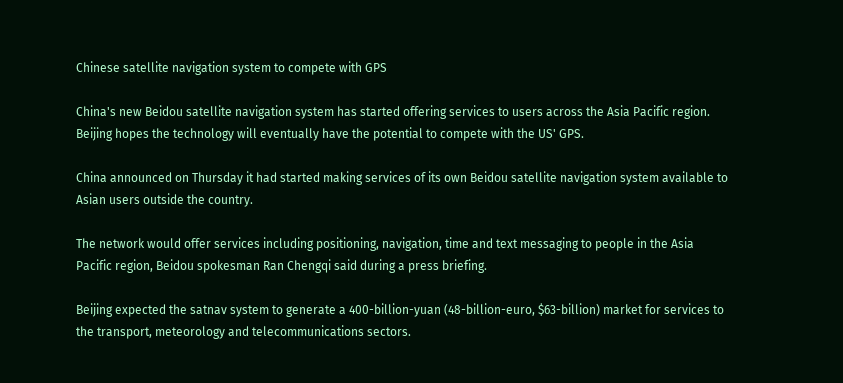Chinese satellite navigation system to compete with GPS

China's new Beidou satellite navigation system has started offering services to users across the Asia Pacific region. Beijing hopes the technology will eventually have the potential to compete with the US' GPS.

China announced on Thursday it had started making services of its own Beidou satellite navigation system available to Asian users outside the country.

The network would offer services including positioning, navigation, time and text messaging to people in the Asia Pacific region, Beidou spokesman Ran Chengqi said during a press briefing.

Beijing expected the satnav system to generate a 400-billion-yuan (48-billion-euro, $63-billion) market for services to the transport, meteorology and telecommunications sectors.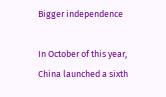Bigger independence

In October of this year, China launched a sixth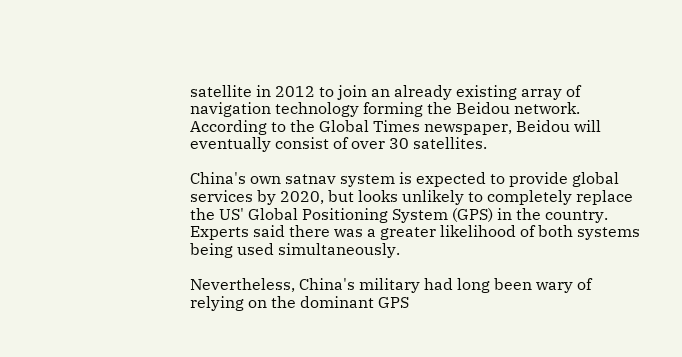satellite in 2012 to join an already existing array of navigation technology forming the Beidou network. According to the Global Times newspaper, Beidou will eventually consist of over 30 satellites.

China's own satnav system is expected to provide global services by 2020, but looks unlikely to completely replace the US' Global Positioning System (GPS) in the country. Experts said there was a greater likelihood of both systems being used simultaneously.

Nevertheless, China's military had long been wary of relying on the dominant GPS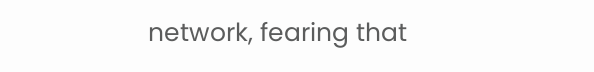network, fearing that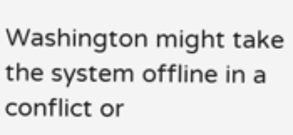Washington might take the system offline in a conflict or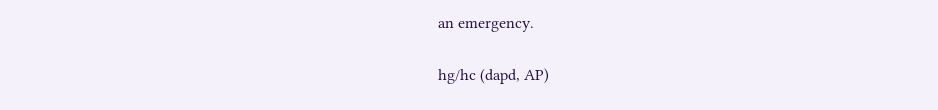an emergency.

hg/hc (dapd, AP)